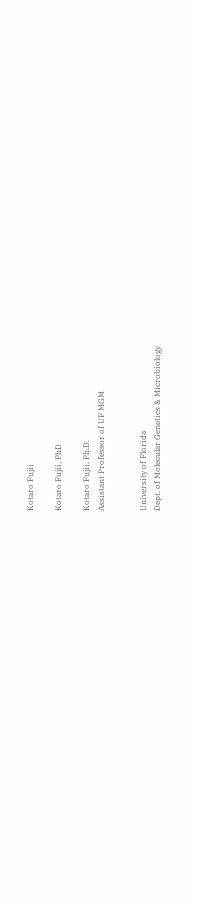Kotaro Fujii

Kotaro Fujii, PhD

Kotaro Fujii, Ph.D.
Assistant Professor of UF MGM


University of Florida
Dept. of Molecular Genetics & Microbiology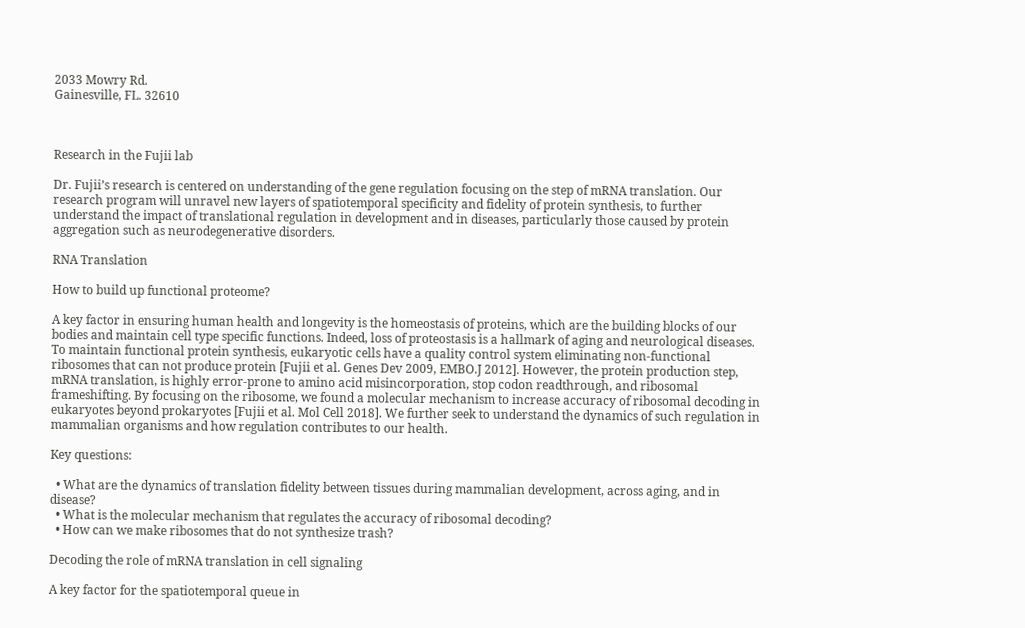2033 Mowry Rd.
Gainesville, FL. 32610



Research in the Fujii lab

Dr. Fujii’s research is centered on understanding of the gene regulation focusing on the step of mRNA translation. Our research program will unravel new layers of spatiotemporal specificity and fidelity of protein synthesis, to further understand the impact of translational regulation in development and in diseases, particularly those caused by protein aggregation such as neurodegenerative disorders.

RNA Translation

How to build up functional proteome?

A key factor in ensuring human health and longevity is the homeostasis of proteins, which are the building blocks of our bodies and maintain cell type specific functions. Indeed, loss of proteostasis is a hallmark of aging and neurological diseases. To maintain functional protein synthesis, eukaryotic cells have a quality control system eliminating non-functional ribosomes that can not produce protein [Fujii et al. Genes Dev 2009, EMBO.J 2012]. However, the protein production step, mRNA translation, is highly error-prone to amino acid misincorporation, stop codon readthrough, and ribosomal frameshifting. By focusing on the ribosome, we found a molecular mechanism to increase accuracy of ribosomal decoding in eukaryotes beyond prokaryotes [Fujii et al. Mol Cell 2018]. We further seek to understand the dynamics of such regulation in mammalian organisms and how regulation contributes to our health.

Key questions:

  • What are the dynamics of translation fidelity between tissues during mammalian development, across aging, and in disease?
  • What is the molecular mechanism that regulates the accuracy of ribosomal decoding?
  • How can we make ribosomes that do not synthesize trash?

Decoding the role of mRNA translation in cell signaling

A key factor for the spatiotemporal queue in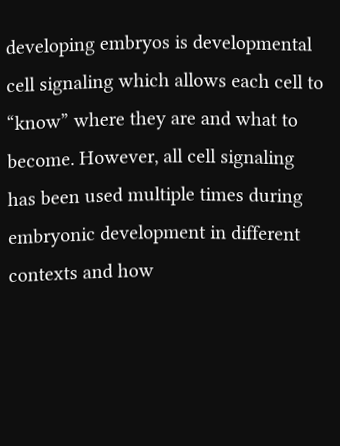developing embryos is developmental cell signaling which allows each cell to “know” where they are and what to become. However, all cell signaling has been used multiple times during embryonic development in different contexts and how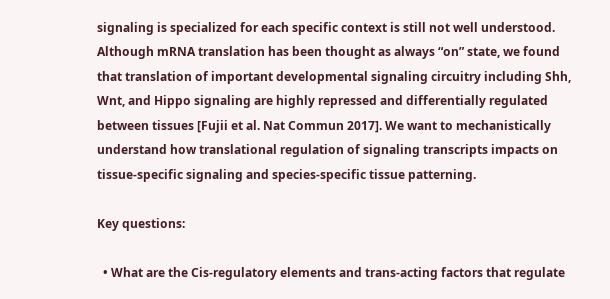signaling is specialized for each specific context is still not well understood. Although mRNA translation has been thought as always “on” state, we found that translation of important developmental signaling circuitry including Shh, Wnt, and Hippo signaling are highly repressed and differentially regulated between tissues [Fujii et al. Nat Commun 2017]. We want to mechanistically understand how translational regulation of signaling transcripts impacts on tissue-specific signaling and species-specific tissue patterning.

Key questions:

  • What are the Cis-regulatory elements and trans-acting factors that regulate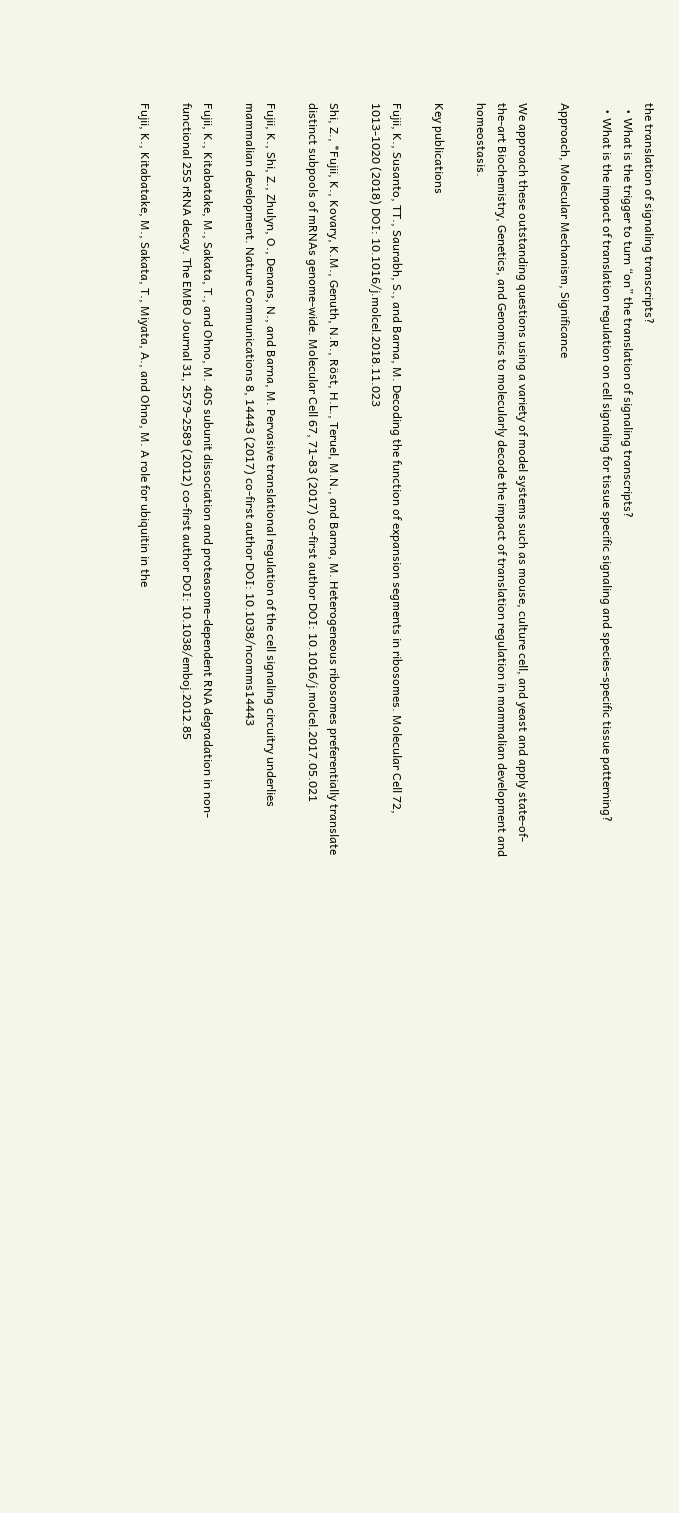the translation of signaling transcripts?
  • What is the trigger to turn “on” the translation of signaling transcripts?
  • What is the impact of translation regulation on cell signaling for tissue specific signaling and species-specific tissue patterning?

Approach, Molecular Mechanism, Significance

We approach these outstanding questions using a variety of model systems such as mouse, culture cell, and yeast and apply state-of-the-art Biochemistry, Genetics, and Genomics to molecularly decode the impact of translation regulation in mammalian development and homeostasis.

Key publications

Fujii, K., Susanto, TT., Saurabh, S., and Barna, M. Decoding the function of expansion segments in ribosomes. Molecular Cell 72, 1013-1020 (2018) DOI: 10.1016/j.molcel.2018.11.023

Shi, Z., *Fujii, K., Kovary, K.M., Genuth, N.R., Röst, H.L., Teruel, M.N., and Barna, M. Heterogeneous ribosomes preferentially translate distinct subpools of mRNAs genome-wide. Molecular Cell 67, 71-83 (2017) co-first author DOI: 10.1016/j.molcel.2017.05.021

Fujii, K., Shi, Z., Zhulyn, O., Denans, N., and Barna, M. Pervasive translational regulation of the cell signaling circuitry underlies mammalian development. Nature Communications 8, 14443 (2017) co-first author DOI: 10.1038/ncomms14443

Fujii, K., Kitabatake, M., Sakata, T., and Ohno, M. 40S subunit dissociation and proteasome-dependent RNA degradation in non-functional 25S rRNA decay. The EMBO Journal 31, 2579-2589 (2012) co-first author DOI: 10.1038/emboj.2012.85

Fujii, K., Kitabatake, M., Sakata, T., Miyata, A., and Ohno, M. A role for ubiquitin in the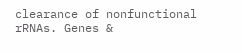clearance of nonfunctional rRNAs. Genes &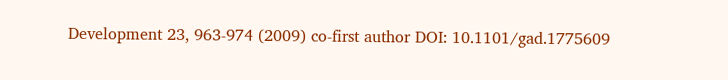Development 23, 963-974 (2009) co-first author DOI: 10.1101/gad.1775609